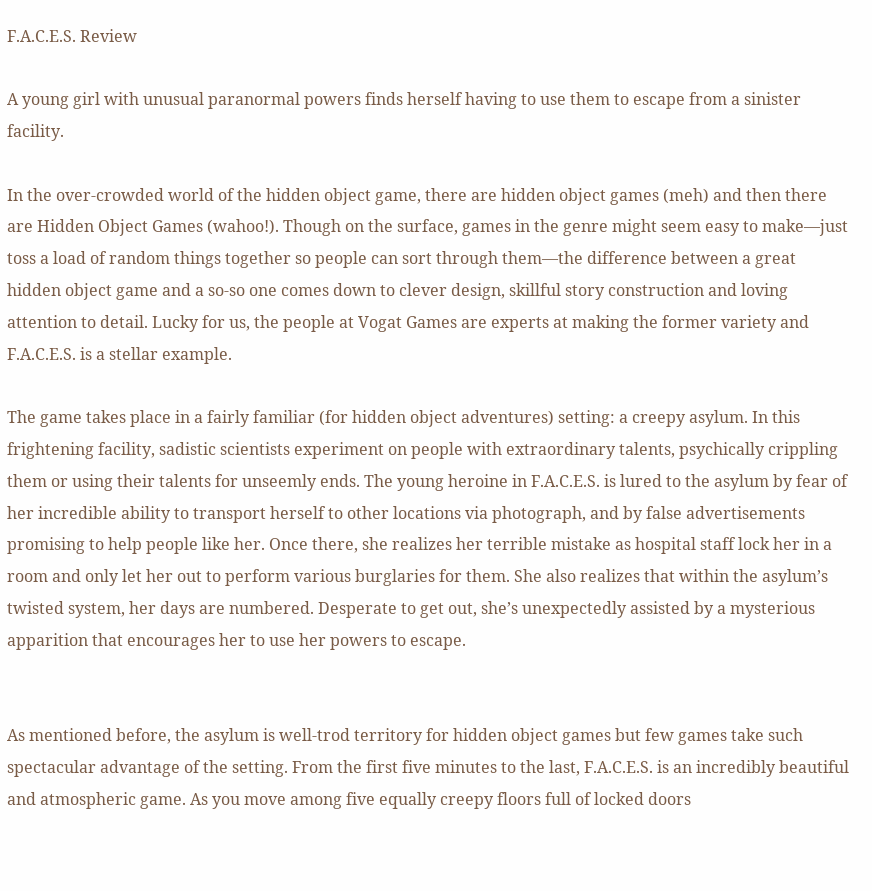F.A.C.E.S. Review

A young girl with unusual paranormal powers finds herself having to use them to escape from a sinister facility.

In the over-crowded world of the hidden object game, there are hidden object games (meh) and then there are Hidden Object Games (wahoo!). Though on the surface, games in the genre might seem easy to make—just toss a load of random things together so people can sort through them—the difference between a great hidden object game and a so-so one comes down to clever design, skillful story construction and loving attention to detail. Lucky for us, the people at Vogat Games are experts at making the former variety and F.A.C.E.S. is a stellar example.

The game takes place in a fairly familiar (for hidden object adventures) setting: a creepy asylum. In this frightening facility, sadistic scientists experiment on people with extraordinary talents, psychically crippling them or using their talents for unseemly ends. The young heroine in F.A.C.E.S. is lured to the asylum by fear of her incredible ability to transport herself to other locations via photograph, and by false advertisements promising to help people like her. Once there, she realizes her terrible mistake as hospital staff lock her in a room and only let her out to perform various burglaries for them. She also realizes that within the asylum’s twisted system, her days are numbered. Desperate to get out, she’s unexpectedly assisted by a mysterious apparition that encourages her to use her powers to escape.


As mentioned before, the asylum is well-trod territory for hidden object games but few games take such spectacular advantage of the setting. From the first five minutes to the last, F.A.C.E.S. is an incredibly beautiful and atmospheric game. As you move among five equally creepy floors full of locked doors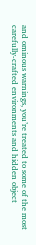and ominous warnings, you’re treated to some of the most carefully-crafted environments and hidden object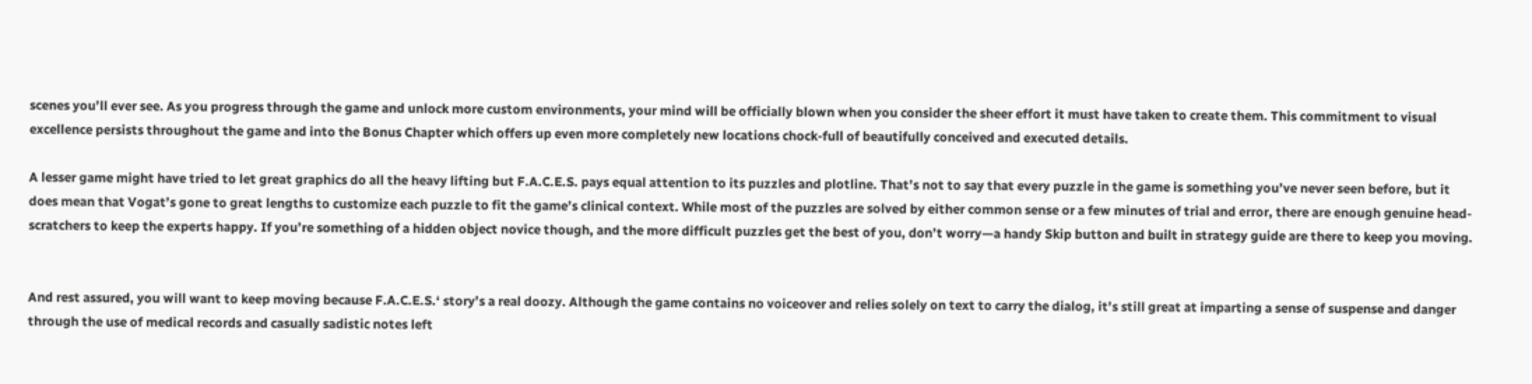scenes you’ll ever see. As you progress through the game and unlock more custom environments, your mind will be officially blown when you consider the sheer effort it must have taken to create them. This commitment to visual excellence persists throughout the game and into the Bonus Chapter which offers up even more completely new locations chock-full of beautifully conceived and executed details.

A lesser game might have tried to let great graphics do all the heavy lifting but F.A.C.E.S. pays equal attention to its puzzles and plotline. That’s not to say that every puzzle in the game is something you’ve never seen before, but it does mean that Vogat’s gone to great lengths to customize each puzzle to fit the game’s clinical context. While most of the puzzles are solved by either common sense or a few minutes of trial and error, there are enough genuine head-scratchers to keep the experts happy. If you’re something of a hidden object novice though, and the more difficult puzzles get the best of you, don’t worry—a handy Skip button and built in strategy guide are there to keep you moving.


And rest assured, you will want to keep moving because F.A.C.E.S.‘ story’s a real doozy. Although the game contains no voiceover and relies solely on text to carry the dialog, it’s still great at imparting a sense of suspense and danger through the use of medical records and casually sadistic notes left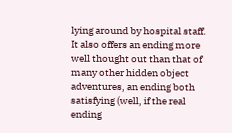lying around by hospital staff. It also offers an ending more well thought out than that of many other hidden object adventures, an ending both satisfying (well, if the real ending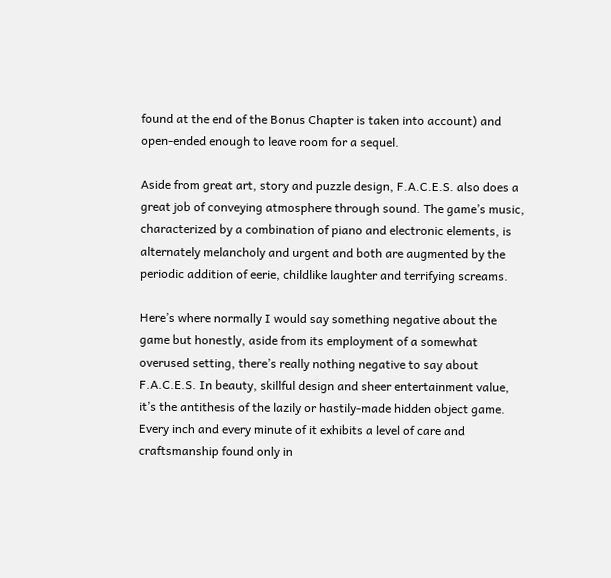found at the end of the Bonus Chapter is taken into account) and open-ended enough to leave room for a sequel.

Aside from great art, story and puzzle design, F.A.C.E.S. also does a great job of conveying atmosphere through sound. The game’s music, characterized by a combination of piano and electronic elements, is alternately melancholy and urgent and both are augmented by the periodic addition of eerie, childlike laughter and terrifying screams.

Here’s where normally I would say something negative about the game but honestly, aside from its employment of a somewhat overused setting, there’s really nothing negative to say about F.A.C.E.S. In beauty, skillful design and sheer entertainment value, it’s the antithesis of the lazily or hastily-made hidden object game. Every inch and every minute of it exhibits a level of care and craftsmanship found only in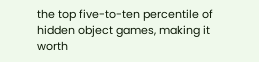the top five-to-ten percentile of hidden object games, making it worth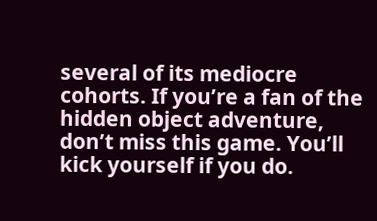several of its mediocre cohorts. If you’re a fan of the hidden object adventure, don’t miss this game. You’ll kick yourself if you do.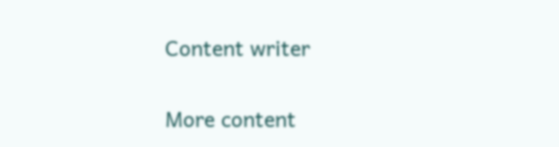Content writer

More content